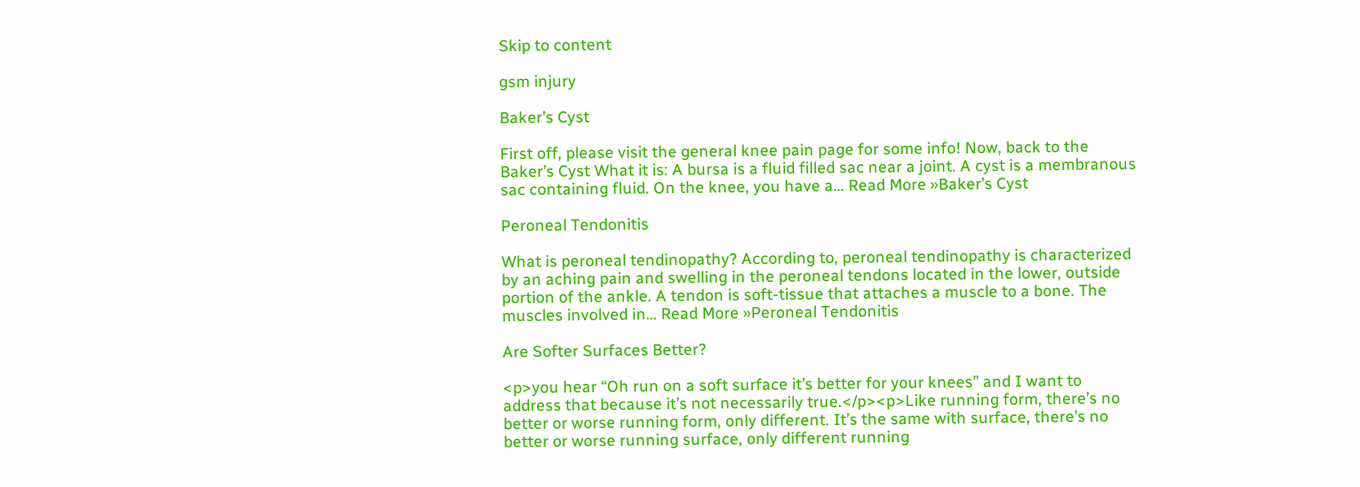Skip to content

gsm injury

Baker’s Cyst

First off, please visit the general knee pain page for some info! Now, back to the Baker’s Cyst What it is: A bursa is a fluid filled sac near a joint. A cyst is a membranous sac containing fluid. On the knee, you have a… Read More »Baker’s Cyst

Peroneal Tendonitis

What is peroneal tendinopathy? According to, peroneal tendinopathy is characterized by an aching pain and swelling in the peroneal tendons located in the lower, outside portion of the ankle. A tendon is soft-tissue that attaches a muscle to a bone. The muscles involved in… Read More »Peroneal Tendonitis

Are Softer Surfaces Better?

<p>you hear “Oh run on a soft surface it’s better for your knees” and I want to address that because it’s not necessarily true.</p><p>Like running form, there’s no better or worse running form, only different. It’s the same with surface, there’s no better or worse running surface, only different running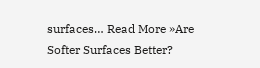surfaces… Read More »Are Softer Surfaces Better?